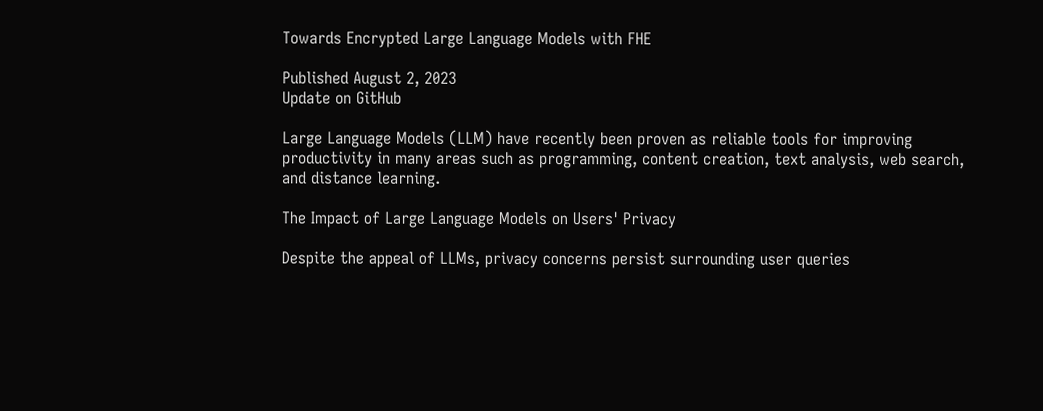Towards Encrypted Large Language Models with FHE

Published August 2, 2023
Update on GitHub

Large Language Models (LLM) have recently been proven as reliable tools for improving productivity in many areas such as programming, content creation, text analysis, web search, and distance learning.

The Impact of Large Language Models on Users' Privacy

Despite the appeal of LLMs, privacy concerns persist surrounding user queries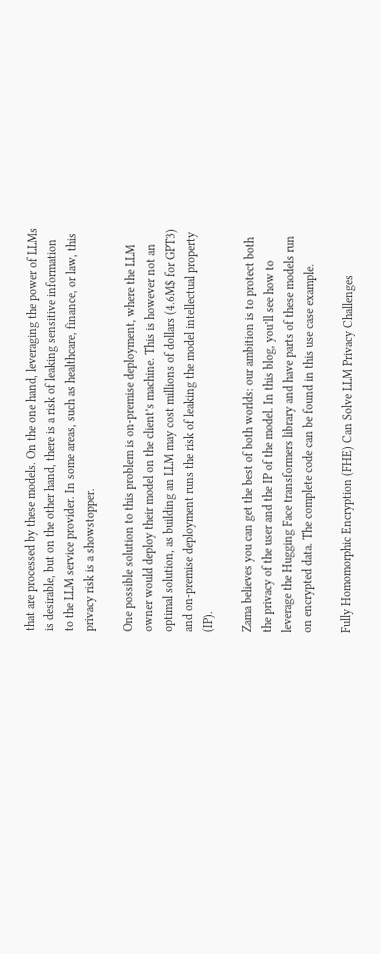that are processed by these models. On the one hand, leveraging the power of LLMs is desirable, but on the other hand, there is a risk of leaking sensitive information to the LLM service provider. In some areas, such as healthcare, finance, or law, this privacy risk is a showstopper.

One possible solution to this problem is on-premise deployment, where the LLM owner would deploy their model on the client’s machine. This is however not an optimal solution, as building an LLM may cost millions of dollars (4.6M$ for GPT3) and on-premise deployment runs the risk of leaking the model intellectual property (IP).

Zama believes you can get the best of both worlds: our ambition is to protect both the privacy of the user and the IP of the model. In this blog, you’ll see how to leverage the Hugging Face transformers library and have parts of these models run on encrypted data. The complete code can be found in this use case example.

Fully Homomorphic Encryption (FHE) Can Solve LLM Privacy Challenges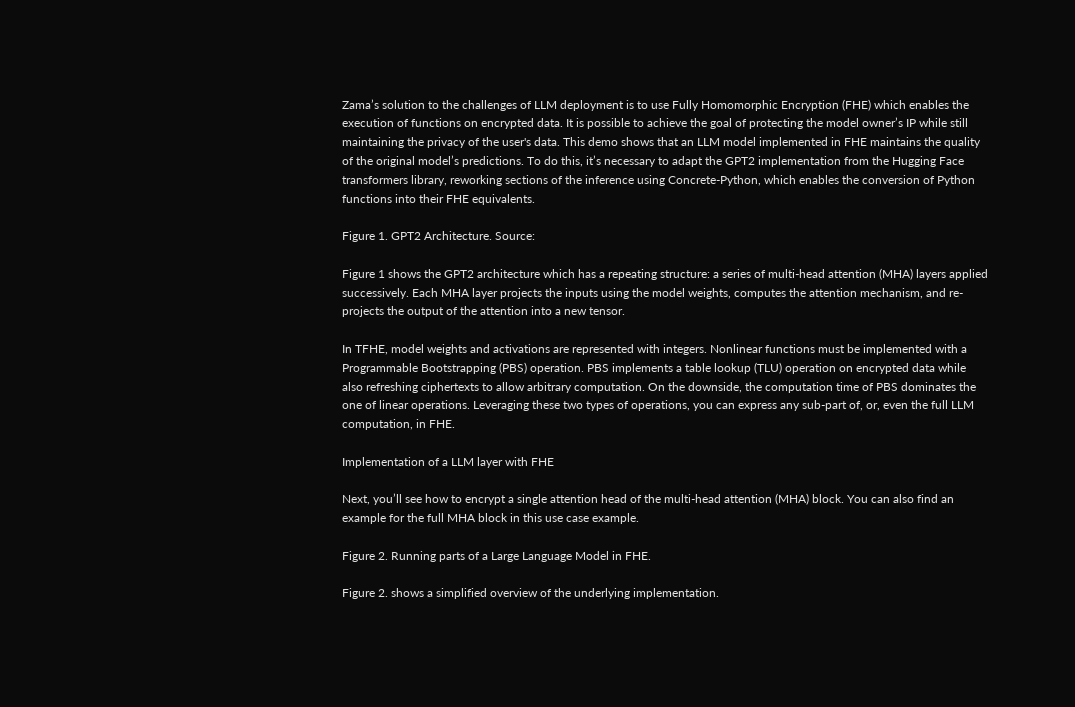Zama’s solution to the challenges of LLM deployment is to use Fully Homomorphic Encryption (FHE) which enables the execution of functions on encrypted data. It is possible to achieve the goal of protecting the model owner’s IP while still maintaining the privacy of the user's data. This demo shows that an LLM model implemented in FHE maintains the quality of the original model’s predictions. To do this, it’s necessary to adapt the GPT2 implementation from the Hugging Face transformers library, reworking sections of the inference using Concrete-Python, which enables the conversion of Python functions into their FHE equivalents.

Figure 1. GPT2 Architecture. Source:

Figure 1 shows the GPT2 architecture which has a repeating structure: a series of multi-head attention (MHA) layers applied successively. Each MHA layer projects the inputs using the model weights, computes the attention mechanism, and re-projects the output of the attention into a new tensor.

In TFHE, model weights and activations are represented with integers. Nonlinear functions must be implemented with a Programmable Bootstrapping (PBS) operation. PBS implements a table lookup (TLU) operation on encrypted data while also refreshing ciphertexts to allow arbitrary computation. On the downside, the computation time of PBS dominates the one of linear operations. Leveraging these two types of operations, you can express any sub-part of, or, even the full LLM computation, in FHE.

Implementation of a LLM layer with FHE

Next, you’ll see how to encrypt a single attention head of the multi-head attention (MHA) block. You can also find an example for the full MHA block in this use case example.

Figure 2. Running parts of a Large Language Model in FHE.

Figure 2. shows a simplified overview of the underlying implementation.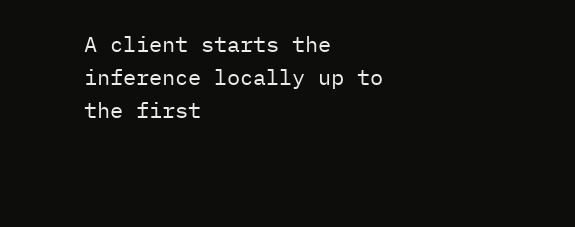A client starts the inference locally up to the first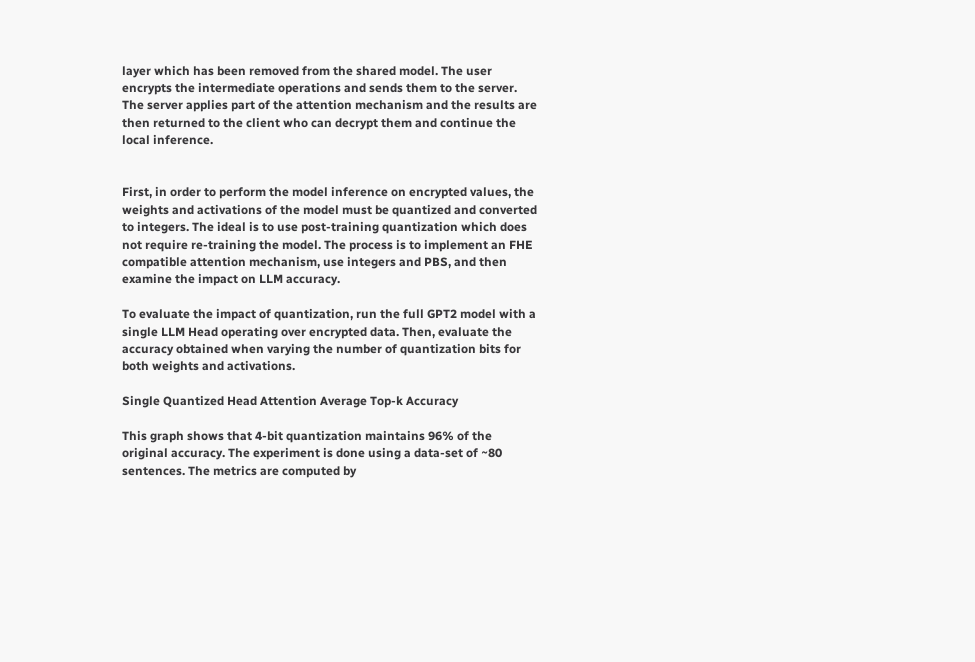layer which has been removed from the shared model. The user encrypts the intermediate operations and sends them to the server. The server applies part of the attention mechanism and the results are then returned to the client who can decrypt them and continue the local inference.


First, in order to perform the model inference on encrypted values, the weights and activations of the model must be quantized and converted to integers. The ideal is to use post-training quantization which does not require re-training the model. The process is to implement an FHE compatible attention mechanism, use integers and PBS, and then examine the impact on LLM accuracy.

To evaluate the impact of quantization, run the full GPT2 model with a single LLM Head operating over encrypted data. Then, evaluate the accuracy obtained when varying the number of quantization bits for both weights and activations.

Single Quantized Head Attention Average Top-k Accuracy

This graph shows that 4-bit quantization maintains 96% of the original accuracy. The experiment is done using a data-set of ~80 sentences. The metrics are computed by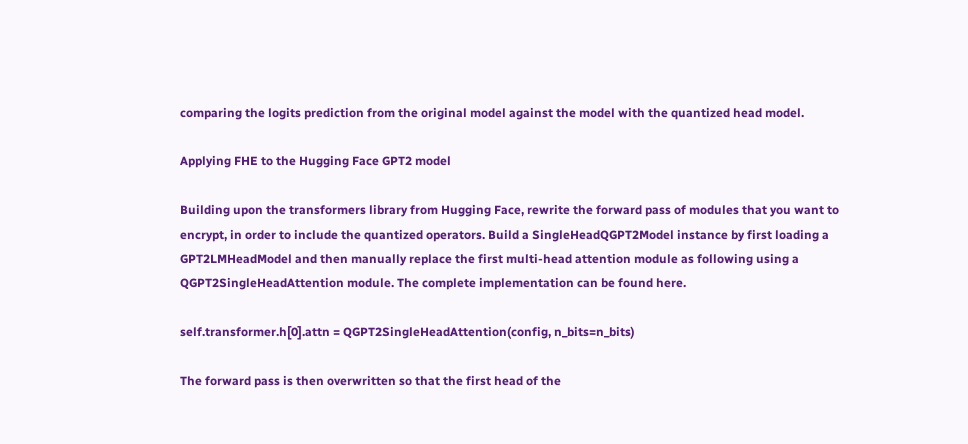comparing the logits prediction from the original model against the model with the quantized head model.

Applying FHE to the Hugging Face GPT2 model

Building upon the transformers library from Hugging Face, rewrite the forward pass of modules that you want to encrypt, in order to include the quantized operators. Build a SingleHeadQGPT2Model instance by first loading a GPT2LMHeadModel and then manually replace the first multi-head attention module as following using a QGPT2SingleHeadAttention module. The complete implementation can be found here.

self.transformer.h[0].attn = QGPT2SingleHeadAttention(config, n_bits=n_bits)

The forward pass is then overwritten so that the first head of the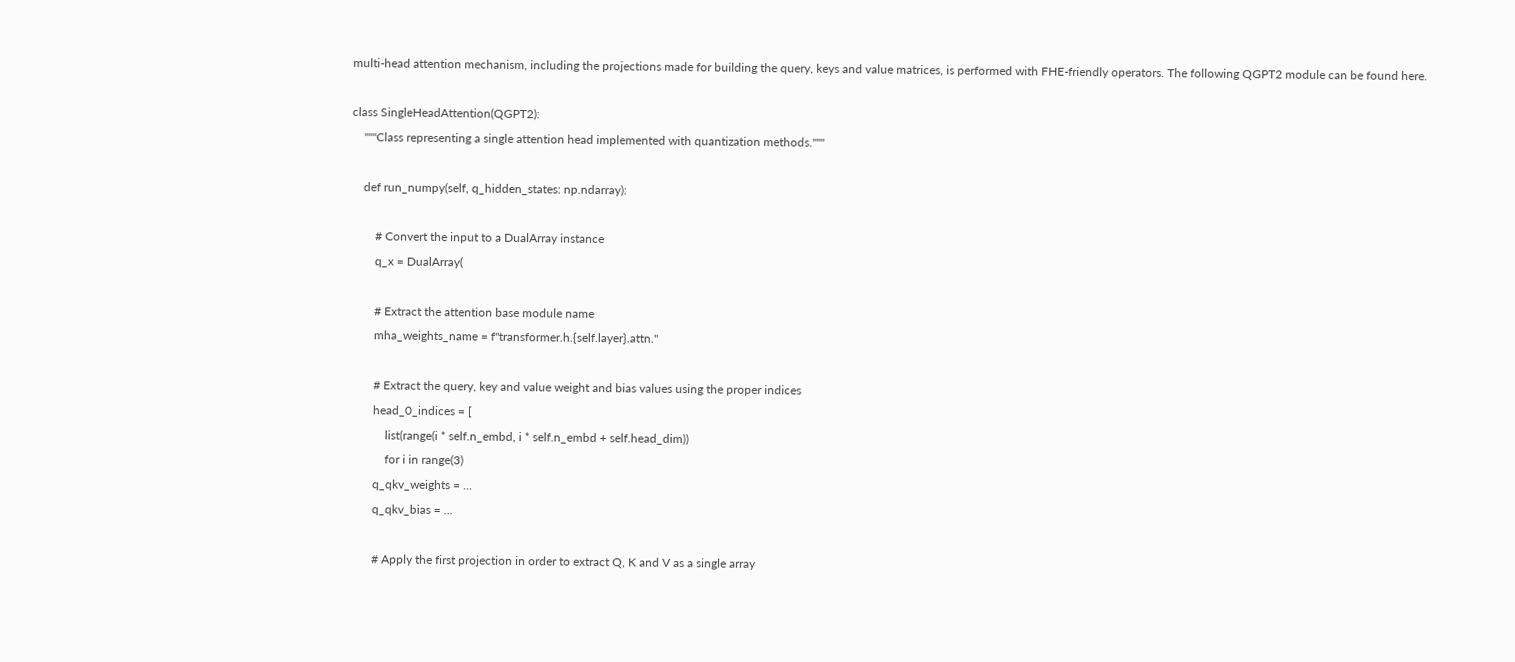multi-head attention mechanism, including the projections made for building the query, keys and value matrices, is performed with FHE-friendly operators. The following QGPT2 module can be found here.

class SingleHeadAttention(QGPT2):
    """Class representing a single attention head implemented with quantization methods."""

    def run_numpy(self, q_hidden_states: np.ndarray):

        # Convert the input to a DualArray instance
        q_x = DualArray(

        # Extract the attention base module name
        mha_weights_name = f"transformer.h.{self.layer}.attn."

        # Extract the query, key and value weight and bias values using the proper indices
        head_0_indices = [
            list(range(i * self.n_embd, i * self.n_embd + self.head_dim))
            for i in range(3)
        q_qkv_weights = ...
        q_qkv_bias = ...

        # Apply the first projection in order to extract Q, K and V as a single array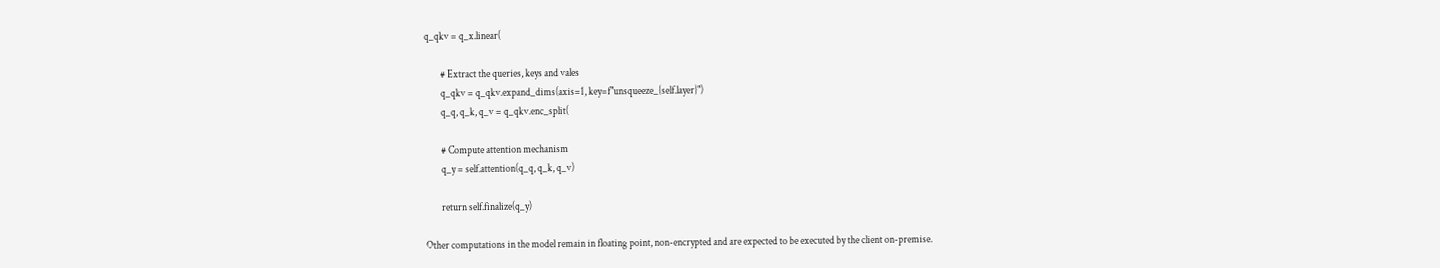q_qkv = q_x.linear(

        # Extract the queries, keys and vales
        q_qkv = q_qkv.expand_dims(axis=1, key=f"unsqueeze_{self.layer}")
        q_q, q_k, q_v = q_qkv.enc_split(

        # Compute attention mechanism
        q_y = self.attention(q_q, q_k, q_v)

        return self.finalize(q_y)

Other computations in the model remain in floating point, non-encrypted and are expected to be executed by the client on-premise.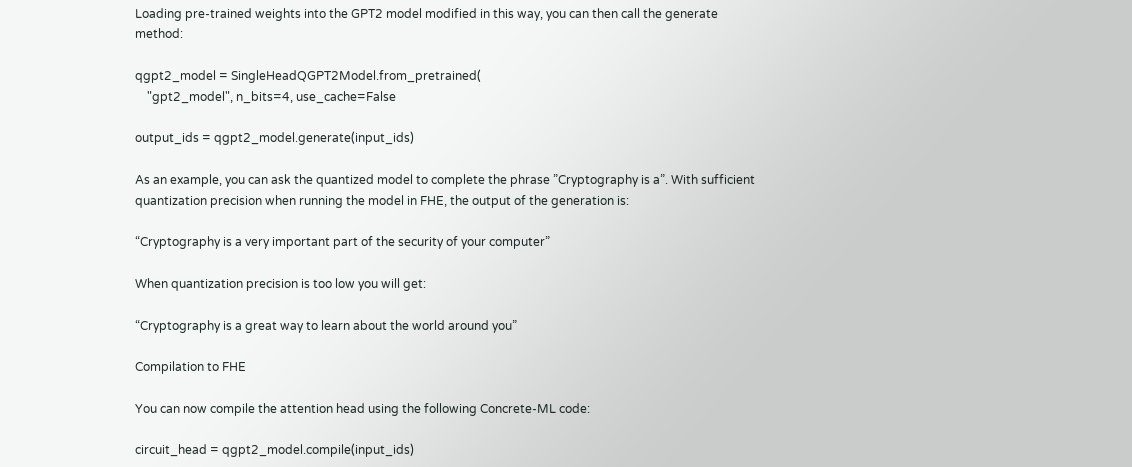Loading pre-trained weights into the GPT2 model modified in this way, you can then call the generate method:

qgpt2_model = SingleHeadQGPT2Model.from_pretrained(
    "gpt2_model", n_bits=4, use_cache=False

output_ids = qgpt2_model.generate(input_ids)

As an example, you can ask the quantized model to complete the phrase ”Cryptography is a”. With sufficient quantization precision when running the model in FHE, the output of the generation is:

“Cryptography is a very important part of the security of your computer”

When quantization precision is too low you will get:

“Cryptography is a great way to learn about the world around you”

Compilation to FHE

You can now compile the attention head using the following Concrete-ML code:

circuit_head = qgpt2_model.compile(input_ids)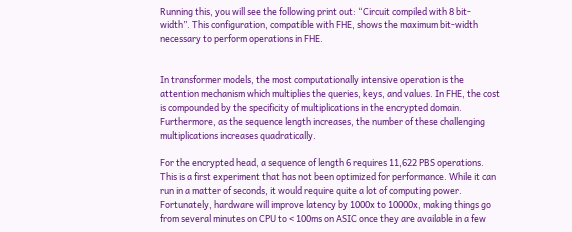Running this, you will see the following print out: “Circuit compiled with 8 bit-width”. This configuration, compatible with FHE, shows the maximum bit-width necessary to perform operations in FHE.


In transformer models, the most computationally intensive operation is the attention mechanism which multiplies the queries, keys, and values. In FHE, the cost is compounded by the specificity of multiplications in the encrypted domain. Furthermore, as the sequence length increases, the number of these challenging multiplications increases quadratically.

For the encrypted head, a sequence of length 6 requires 11,622 PBS operations. This is a first experiment that has not been optimized for performance. While it can run in a matter of seconds, it would require quite a lot of computing power. Fortunately, hardware will improve latency by 1000x to 10000x, making things go from several minutes on CPU to < 100ms on ASIC once they are available in a few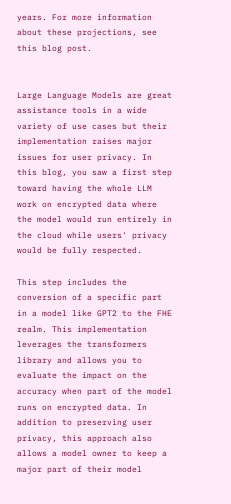years. For more information about these projections, see this blog post.


Large Language Models are great assistance tools in a wide variety of use cases but their implementation raises major issues for user privacy. In this blog, you saw a first step toward having the whole LLM work on encrypted data where the model would run entirely in the cloud while users' privacy would be fully respected.

This step includes the conversion of a specific part in a model like GPT2 to the FHE realm. This implementation leverages the transformers library and allows you to evaluate the impact on the accuracy when part of the model runs on encrypted data. In addition to preserving user privacy, this approach also allows a model owner to keep a major part of their model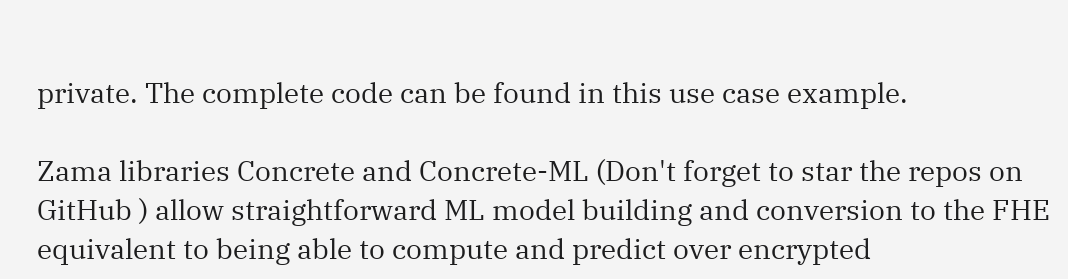private. The complete code can be found in this use case example.

Zama libraries Concrete and Concrete-ML (Don't forget to star the repos on GitHub ) allow straightforward ML model building and conversion to the FHE equivalent to being able to compute and predict over encrypted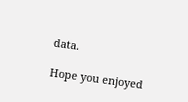data.

Hope you enjoyed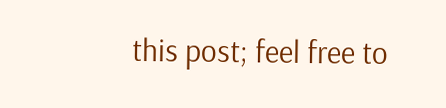this post; feel free to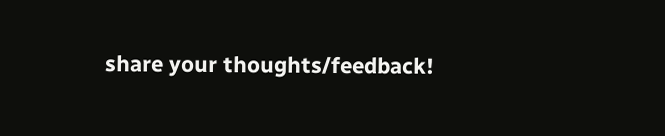share your thoughts/feedback!